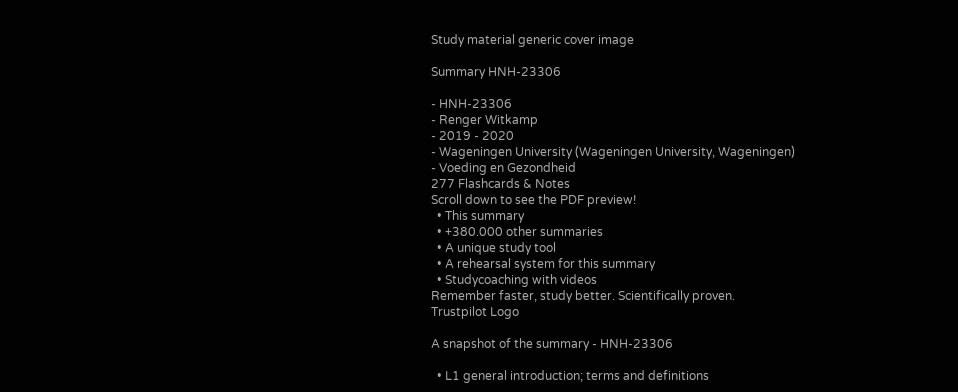Study material generic cover image

Summary HNH-23306

- HNH-23306
- Renger Witkamp
- 2019 - 2020
- Wageningen University (Wageningen University, Wageningen)
- Voeding en Gezondheid
277 Flashcards & Notes
Scroll down to see the PDF preview!
  • This summary
  • +380.000 other summaries
  • A unique study tool
  • A rehearsal system for this summary
  • Studycoaching with videos
Remember faster, study better. Scientifically proven.
Trustpilot Logo

A snapshot of the summary - HNH-23306

  • L1 general introduction; terms and definitions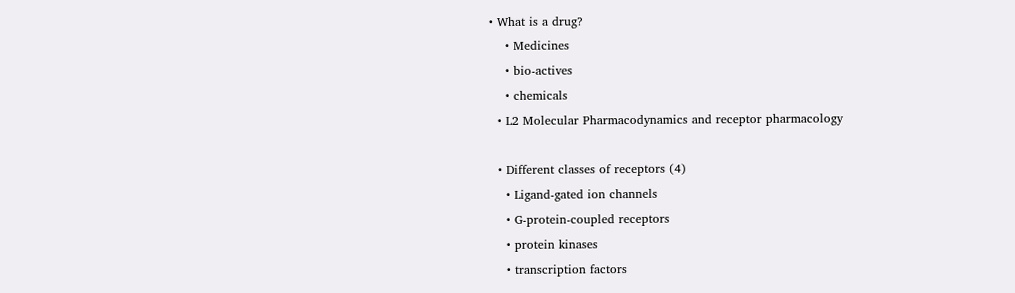• What is a drug?
    • Medicines
    • bio-actives
    • chemicals
  • L2 Molecular Pharmacodynamics and receptor pharmacology

  • Different classes of receptors (4)
    • Ligand-gated ion channels
    • G-protein-coupled receptors
    • protein kinases
    • transcription factors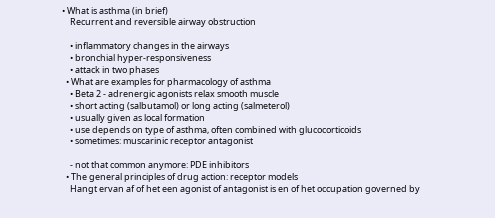• What is asthma (in brief)
    Recurrent and reversible airway obstruction

    • inflammatory changes in the airways
    • bronchial hyper-responsiveness
    • attack in two phases
  • What are examples for pharmacology of asthma
    • Beta 2 - adrenergic agonists relax smooth muscle
    • short acting (salbutamol) or long acting (salmeterol)
    • usually given as local formation
    • use depends on type of asthma, often combined with glucocorticoids
    • sometimes: muscarinic receptor antagonist

    - not that common anymore: PDE inhibitors
  • The general principles of drug action: receptor models
    Hangt ervan af of het een agonist of antagonist is en of het occupation governed by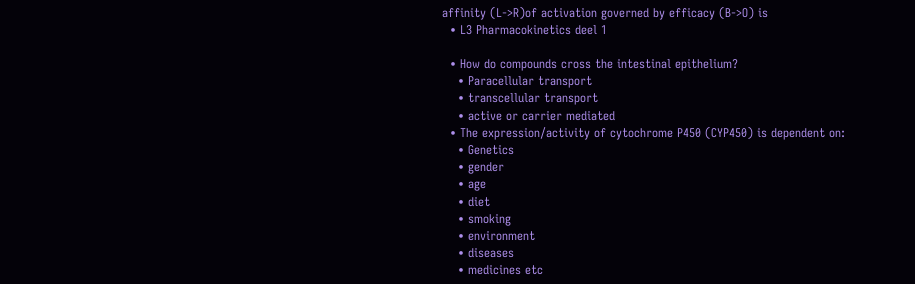affinity (L->R)of activation governed by efficacy (B->O) is
  • L3 Pharmacokinetics deel 1

  • How do compounds cross the intestinal epithelium?
    • Paracellular transport
    • transcellular transport
    • active or carrier mediated
  • The expression/activity of cytochrome P450 (CYP450) is dependent on:
    • Genetics
    • gender
    • age
    • diet
    • smoking
    • environment
    • diseases
    • medicines etc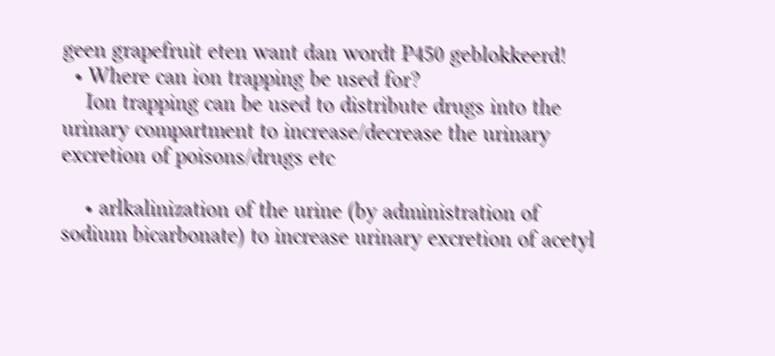geen grapefruit eten want dan wordt P450 geblokkeerd!
  • Where can ion trapping be used for?
    Ion trapping can be used to distribute drugs into the urinary compartment to increase/decrease the urinary excretion of poisons/drugs etc

    • arlkalinization of the urine (by administration of sodium bicarbonate) to increase urinary excretion of acetyl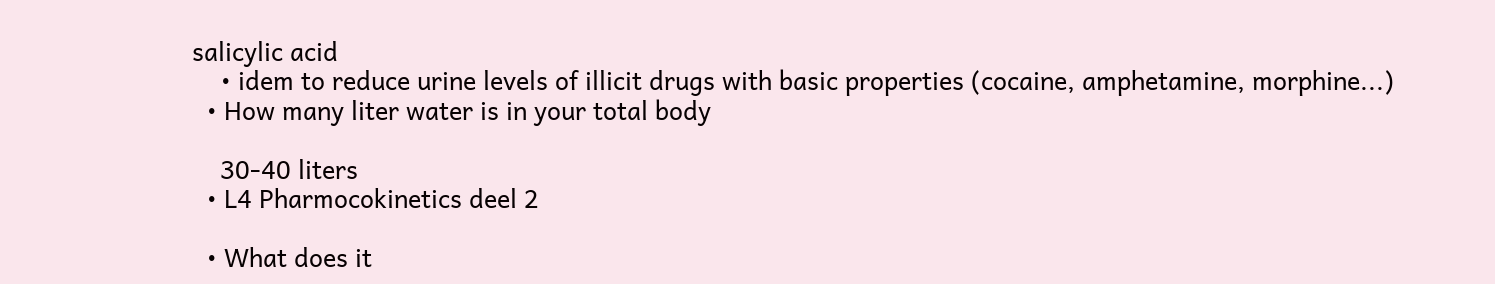salicylic acid
    • idem to reduce urine levels of illicit drugs with basic properties (cocaine, amphetamine, morphine...)
  • How many liter water is in your total body

    30-40 liters
  • L4 Pharmocokinetics deel 2

  • What does it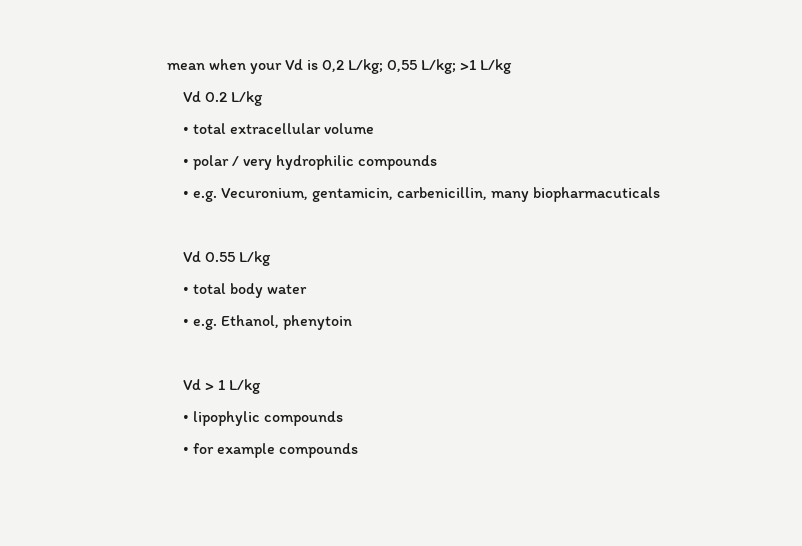mean when your Vd is 0,2 L/kg; 0,55 L/kg; >1 L/kg
    Vd 0.2 L/kg
    • total extracellular volume
    • polar / very hydrophilic compounds
    • e.g. Vecuronium, gentamicin, carbenicillin, many biopharmacuticals

    Vd 0.55 L/kg
    • total body water
    • e.g. Ethanol, phenytoin

    Vd > 1 L/kg
    • lipophylic compounds
    • for example compounds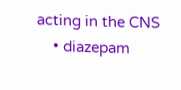acting in the CNS
    • diazepam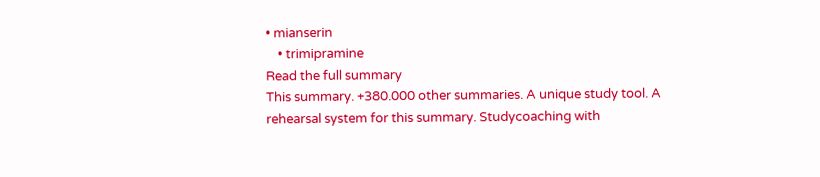• mianserin
    • trimipramine
Read the full summary
This summary. +380.000 other summaries. A unique study tool. A rehearsal system for this summary. Studycoaching with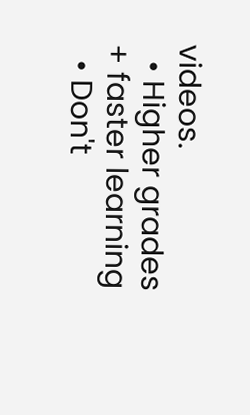videos.
  • Higher grades + faster learning
  • Don't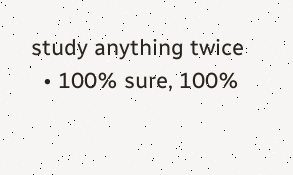study anything twice
  • 100% sure, 100%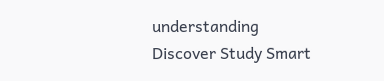understanding
Discover Study Smart